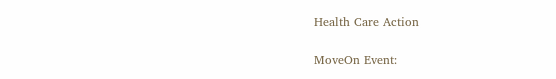Health Care Action

MoveOn Event: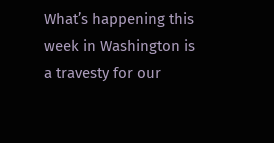What’s happening this week in Washington is a travesty for our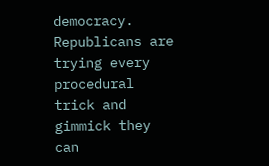democracy. Republicans are trying every procedural trick and gimmick they can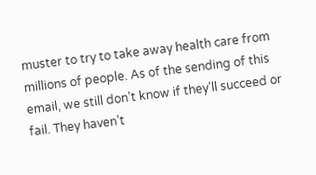muster to try to take away health care from millions of people. As of the sending of this email, we still don’t know if they’ll succeed or fail. They haven’t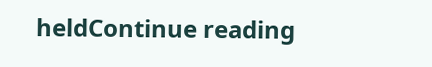heldContinue reading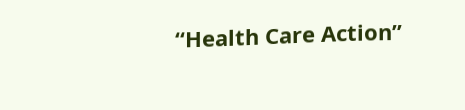“Health Care Action”